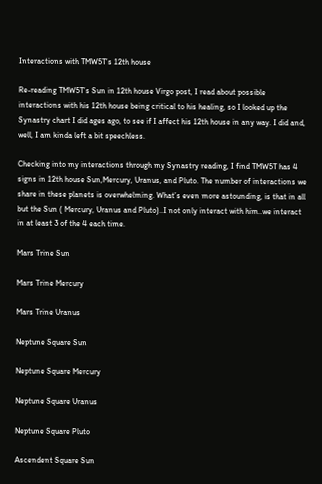Interactions with TMW5T’s 12th house

Re-reading TMW5T’s Sun in 12th house Virgo post, I read about possible interactions with his 12th house being critical to his healing, so I looked up the Synastry chart I did ages ago, to see if I affect his 12th house in any way. I did and, well, I am kinda left a bit speechless.

Checking into my interactions through my Synastry reading, I find TMW5T has 4 signs in 12th house Sun,Mercury, Uranus, and Pluto. The number of interactions we share in these planets is overwhelming. What’s even more astounding, is that in all but the Sun ( Mercury, Uranus and Pluto)..I not only interact with him..we interact in at least 3 of the 4 each time.

Mars Trine Sun

Mars Trine Mercury

Mars Trine Uranus

Neptune Square Sun

Neptune Square Mercury

Neptune Square Uranus

Neptune Square Pluto

Ascendent Square Sun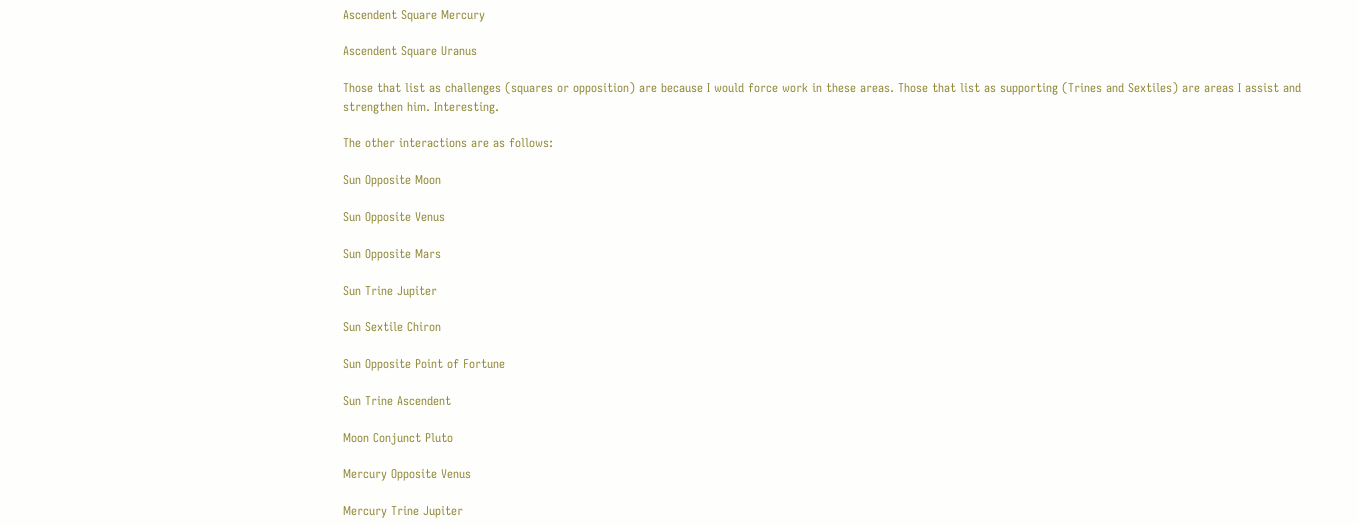Ascendent Square Mercury

Ascendent Square Uranus

Those that list as challenges (squares or opposition) are because I would force work in these areas. Those that list as supporting (Trines and Sextiles) are areas I assist and strengthen him. Interesting.

The other interactions are as follows:

Sun Opposite Moon

Sun Opposite Venus

Sun Opposite Mars

Sun Trine Jupiter

Sun Sextile Chiron

Sun Opposite Point of Fortune

Sun Trine Ascendent

Moon Conjunct Pluto

Mercury Opposite Venus

Mercury Trine Jupiter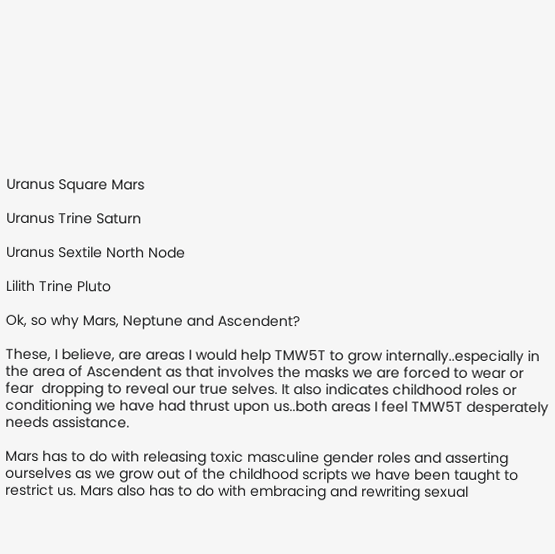Uranus Square Mars

Uranus Trine Saturn

Uranus Sextile North Node

Lilith Trine Pluto

Ok, so why Mars, Neptune and Ascendent?

These, I believe, are areas I would help TMW5T to grow internally..especially in the area of Ascendent as that involves the masks we are forced to wear or fear  dropping to reveal our true selves. It also indicates childhood roles or conditioning we have had thrust upon us..both areas I feel TMW5T desperately needs assistance.

Mars has to do with releasing toxic masculine gender roles and asserting ourselves as we grow out of the childhood scripts we have been taught to restrict us. Mars also has to do with embracing and rewriting sexual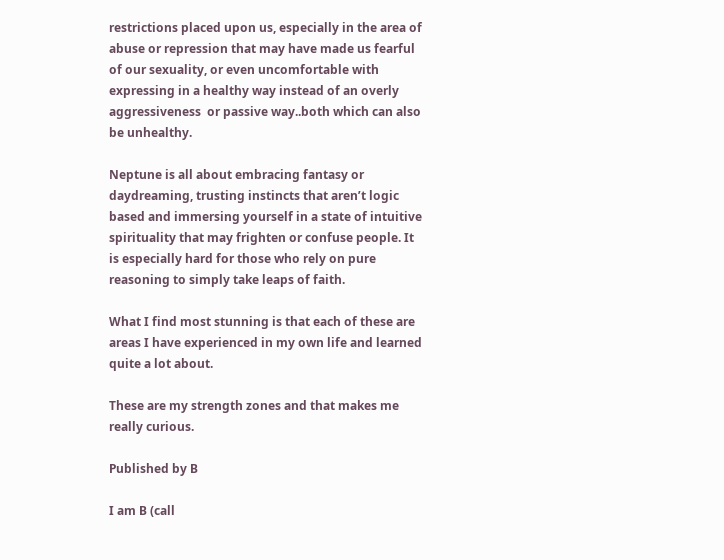restrictions placed upon us, especially in the area of abuse or repression that may have made us fearful of our sexuality, or even uncomfortable with expressing in a healthy way instead of an overly aggressiveness  or passive way..both which can also be unhealthy.

Neptune is all about embracing fantasy or daydreaming, trusting instincts that aren’t logic based and immersing yourself in a state of intuitive spirituality that may frighten or confuse people. It is especially hard for those who rely on pure reasoning to simply take leaps of faith.

What I find most stunning is that each of these are areas I have experienced in my own life and learned quite a lot about.

These are my strength zones and that makes me really curious.

Published by B

I am B (call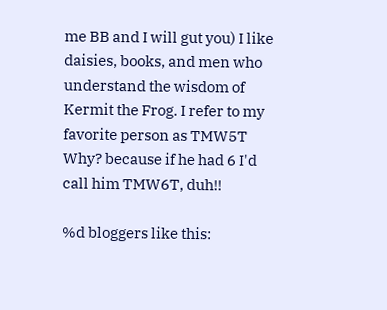me BB and I will gut you) I like daisies, books, and men who understand the wisdom of Kermit the Frog. I refer to my favorite person as TMW5T Why? because if he had 6 I'd call him TMW6T, duh!!

%d bloggers like this: